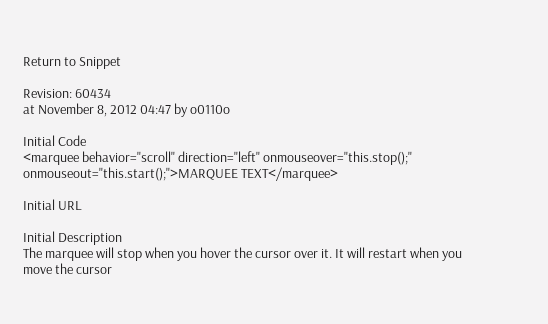Return to Snippet

Revision: 60434
at November 8, 2012 04:47 by o0110o

Initial Code
<marquee behavior="scroll" direction="left" onmouseover="this.stop();" onmouseout="this.start();">MARQUEE TEXT</marquee>

Initial URL

Initial Description
The marquee will stop when you hover the cursor over it. It will restart when you move the cursor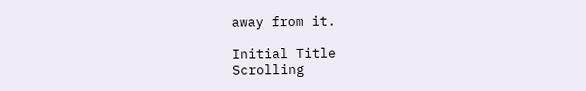away from it.

Initial Title
Scrolling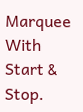Marquee With Start & Stop.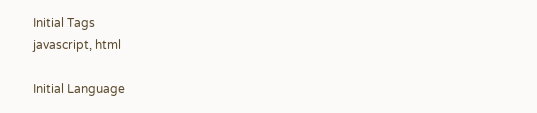Initial Tags
javascript, html

Initial Language